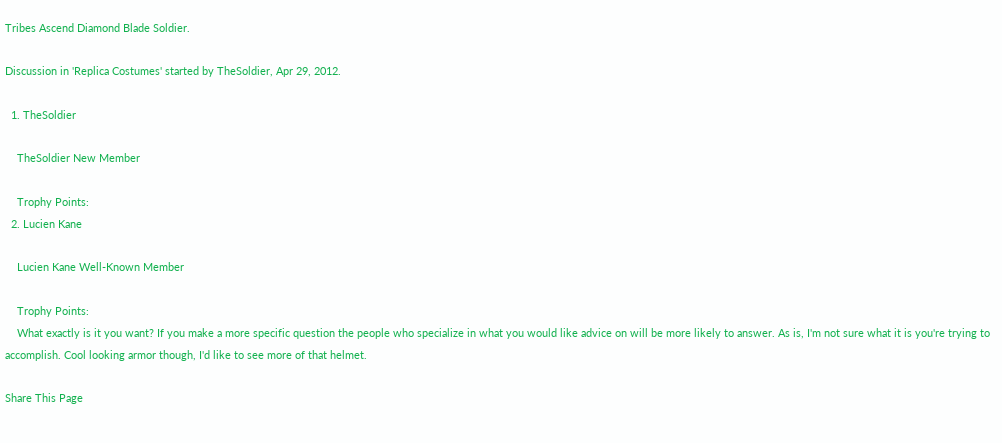Tribes Ascend Diamond Blade Soldier.

Discussion in 'Replica Costumes' started by TheSoldier, Apr 29, 2012.

  1. TheSoldier

    TheSoldier New Member

    Trophy Points:
  2. Lucien Kane

    Lucien Kane Well-Known Member

    Trophy Points:
    What exactly is it you want? If you make a more specific question the people who specialize in what you would like advice on will be more likely to answer. As is, I'm not sure what it is you're trying to accomplish. Cool looking armor though, I'd like to see more of that helmet.

Share This Page